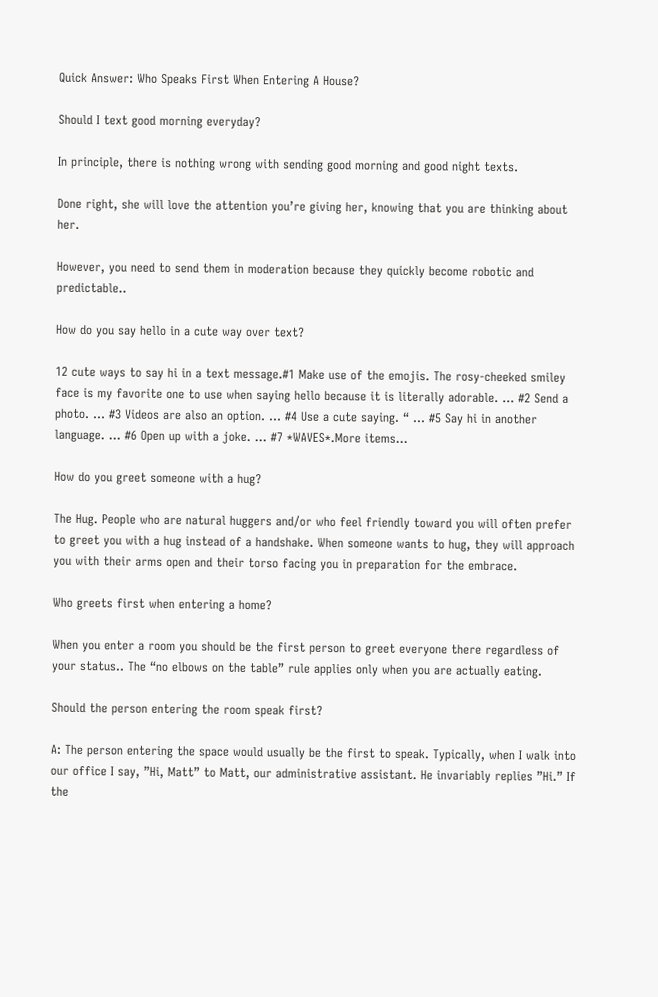Quick Answer: Who Speaks First When Entering A House?

Should I text good morning everyday?

In principle, there is nothing wrong with sending good morning and good night texts.

Done right, she will love the attention you’re giving her, knowing that you are thinking about her.

However, you need to send them in moderation because they quickly become robotic and predictable..

How do you say hello in a cute way over text?

12 cute ways to say hi in a text message.#1 Make use of the emojis. The rosy-cheeked smiley face is my favorite one to use when saying hello because it is literally adorable. … #2 Send a photo. … #3 Videos are also an option. … #4 Use a cute saying. “ … #5 Say hi in another language. … #6 Open up with a joke. … #7 *WAVES*.More items…

How do you greet someone with a hug?

The Hug. People who are natural huggers and/or who feel friendly toward you will often prefer to greet you with a hug instead of a handshake. When someone wants to hug, they will approach you with their arms open and their torso facing you in preparation for the embrace.

Who greets first when entering a home?

When you enter a room you should be the first person to greet everyone there regardless of your status.. The “no elbows on the table” rule applies only when you are actually eating.

Should the person entering the room speak first?

A: The person entering the space would usually be the first to speak. Typically, when I walk into our office I say, ”Hi, Matt” to Matt, our administrative assistant. He invariably replies ”Hi.” If the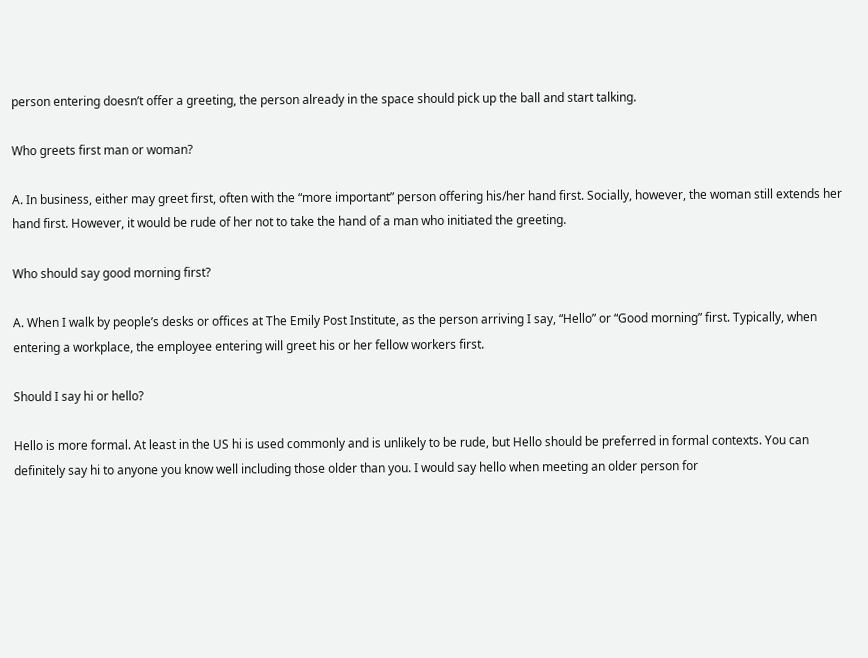person entering doesn’t offer a greeting, the person already in the space should pick up the ball and start talking.

Who greets first man or woman?

A. In business, either may greet first, often with the “more important” person offering his/her hand first. Socially, however, the woman still extends her hand first. However, it would be rude of her not to take the hand of a man who initiated the greeting.

Who should say good morning first?

A. When I walk by people’s desks or offices at The Emily Post Institute, as the person arriving I say, “Hello” or “Good morning” first. Typically, when entering a workplace, the employee entering will greet his or her fellow workers first.

Should I say hi or hello?

Hello is more formal. At least in the US hi is used commonly and is unlikely to be rude, but Hello should be preferred in formal contexts. You can definitely say hi to anyone you know well including those older than you. I would say hello when meeting an older person for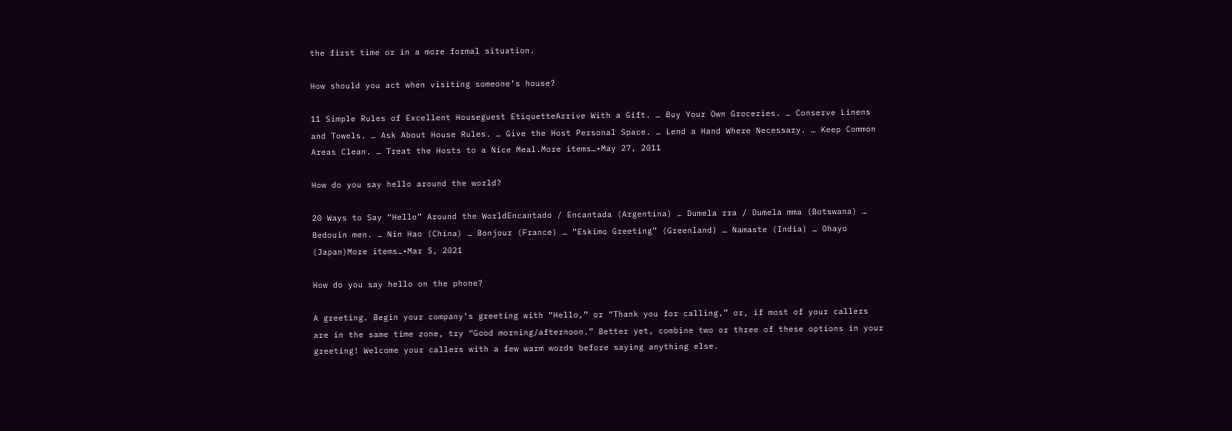the first time or in a more formal situation.

How should you act when visiting someone’s house?

11 Simple Rules of Excellent Houseguest EtiquetteArrive With a Gift. … Buy Your Own Groceries. … Conserve Linens and Towels. … Ask About House Rules. … Give the Host Personal Space. … Lend a Hand Where Necessary. … Keep Common Areas Clean. … Treat the Hosts to a Nice Meal.More items…•May 27, 2011

How do you say hello around the world?

20 Ways to Say “Hello” Around the WorldEncantado / Encantada (Argentina) … Dumela rra / Dumela mma (Botswana) … Bedouin men. … Nin Hao (China) … Bonjour (France) … “Eskimo Greeting” (Greenland) … Namaste (India) … Ohayo (Japan)More items…•Mar 5, 2021

How do you say hello on the phone?

A greeting. Begin your company’s greeting with “Hello,” or “Thank you for calling,” or, if most of your callers are in the same time zone, try “Good morning/afternoon.” Better yet, combine two or three of these options in your greeting! Welcome your callers with a few warm words before saying anything else.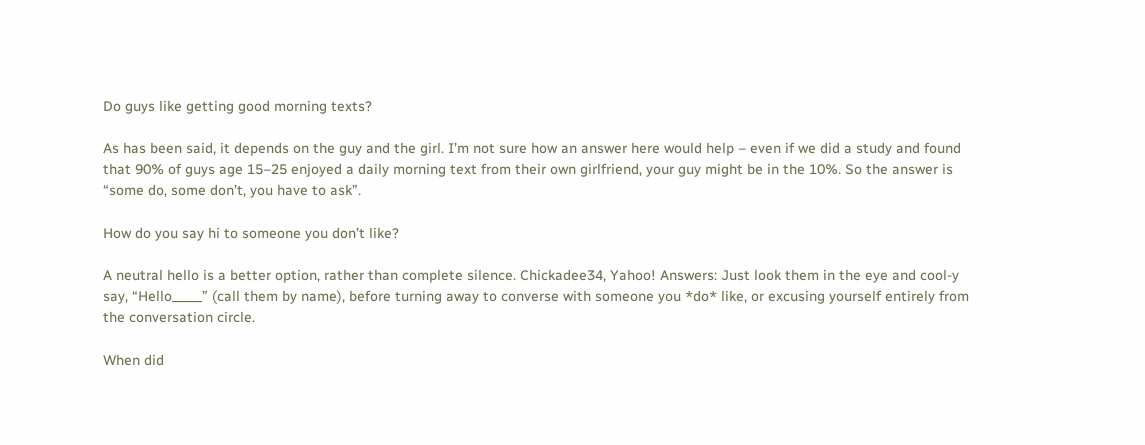Do guys like getting good morning texts?

As has been said, it depends on the guy and the girl. I’m not sure how an answer here would help – even if we did a study and found that 90% of guys age 15–25 enjoyed a daily morning text from their own girlfriend, your guy might be in the 10%. So the answer is “some do, some don’t, you have to ask”.

How do you say hi to someone you don’t like?

A neutral hello is a better option, rather than complete silence. Chickadee34, Yahoo! Answers: Just look them in the eye and cool-y say, “Hello_____” (call them by name), before turning away to converse with someone you *do* like, or excusing yourself entirely from the conversation circle.

When did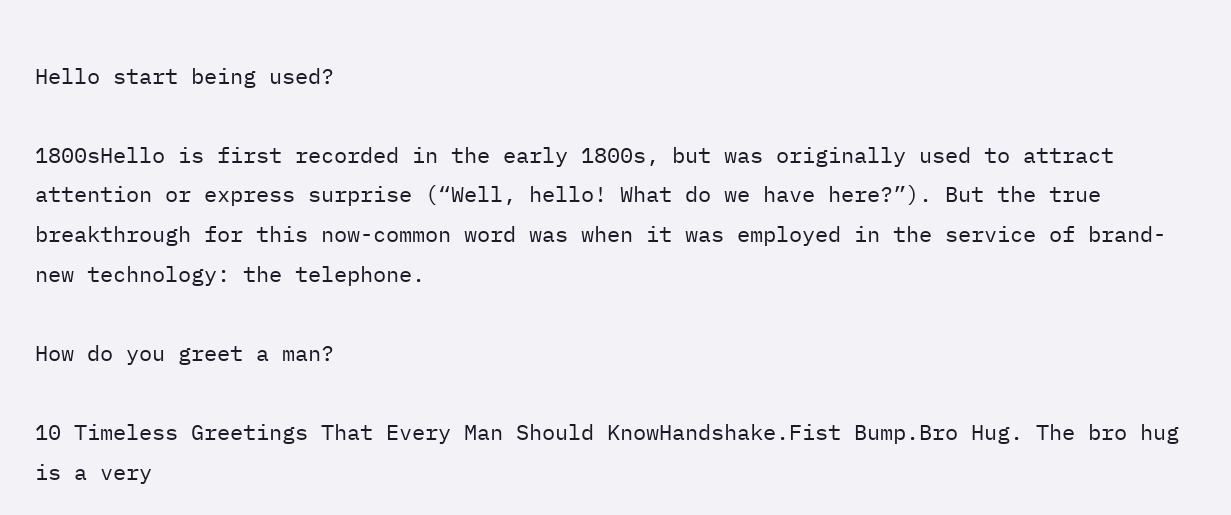Hello start being used?

1800sHello is first recorded in the early 1800s, but was originally used to attract attention or express surprise (“Well, hello! What do we have here?”). But the true breakthrough for this now-common word was when it was employed in the service of brand-new technology: the telephone.

How do you greet a man?

10 Timeless Greetings That Every Man Should KnowHandshake.Fist Bump.Bro Hug. The bro hug is a very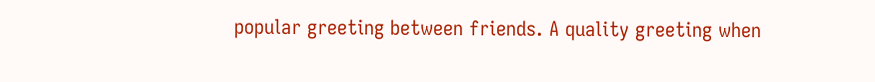popular greeting between friends. A quality greeting when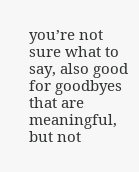you’re not sure what to say, also good for goodbyes that are meaningful, but not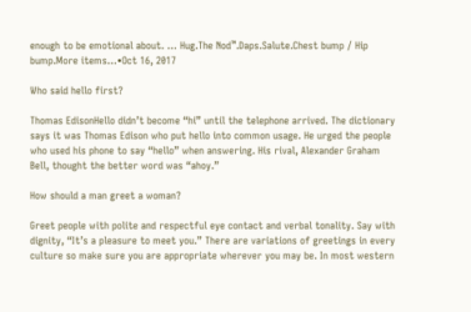enough to be emotional about. … Hug.The Nod™.Daps.Salute.Chest bump / Hip bump.More items…•Oct 16, 2017

Who said hello first?

Thomas EdisonHello didn’t become “hi” until the telephone arrived. The dictionary says it was Thomas Edison who put hello into common usage. He urged the people who used his phone to say “hello” when answering. His rival, Alexander Graham Bell, thought the better word was “ahoy.”

How should a man greet a woman?

Greet people with polite and respectful eye contact and verbal tonality. Say with dignity, “It’s a pleasure to meet you.” There are variations of greetings in every culture so make sure you are appropriate wherever you may be. In most western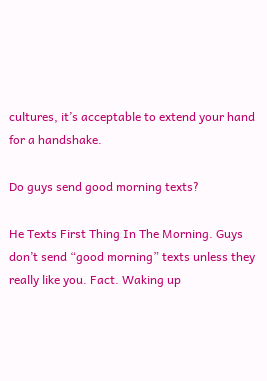cultures, it’s acceptable to extend your hand for a handshake.

Do guys send good morning texts?

He Texts First Thing In The Morning. Guys don’t send “good morning” texts unless they really like you. Fact. Waking up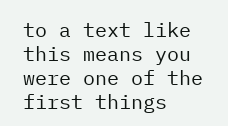to a text like this means you were one of the first things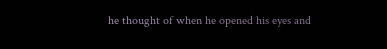he thought of when he opened his eyes and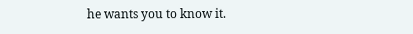he wants you to know it.